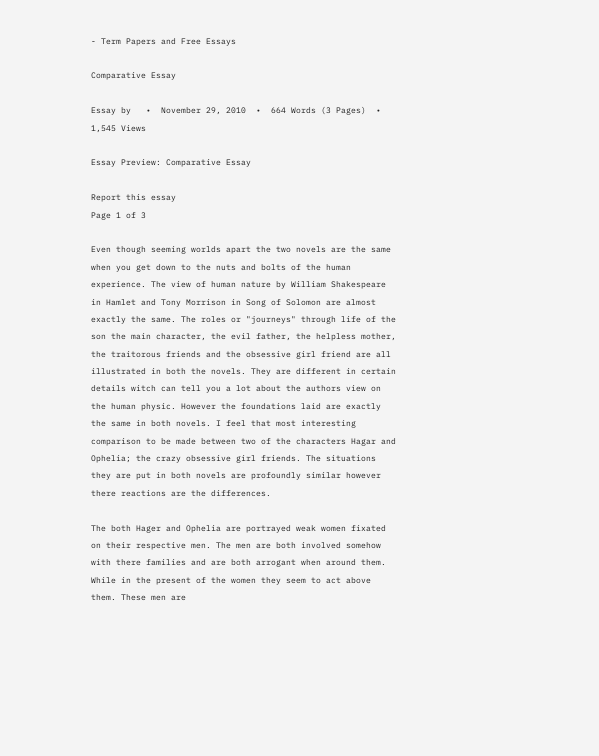- Term Papers and Free Essays

Comparative Essay

Essay by   •  November 29, 2010  •  664 Words (3 Pages)  •  1,545 Views

Essay Preview: Comparative Essay

Report this essay
Page 1 of 3

Even though seeming worlds apart the two novels are the same when you get down to the nuts and bolts of the human experience. The view of human nature by William Shakespeare in Hamlet and Tony Morrison in Song of Solomon are almost exactly the same. The roles or "journeys" through life of the son the main character, the evil father, the helpless mother, the traitorous friends and the obsessive girl friend are all illustrated in both the novels. They are different in certain details witch can tell you a lot about the authors view on the human physic. However the foundations laid are exactly the same in both novels. I feel that most interesting comparison to be made between two of the characters Hagar and Ophelia; the crazy obsessive girl friends. The situations they are put in both novels are profoundly similar however there reactions are the differences.

The both Hager and Ophelia are portrayed weak women fixated on their respective men. The men are both involved somehow with there families and are both arrogant when around them. While in the present of the women they seem to act above them. These men are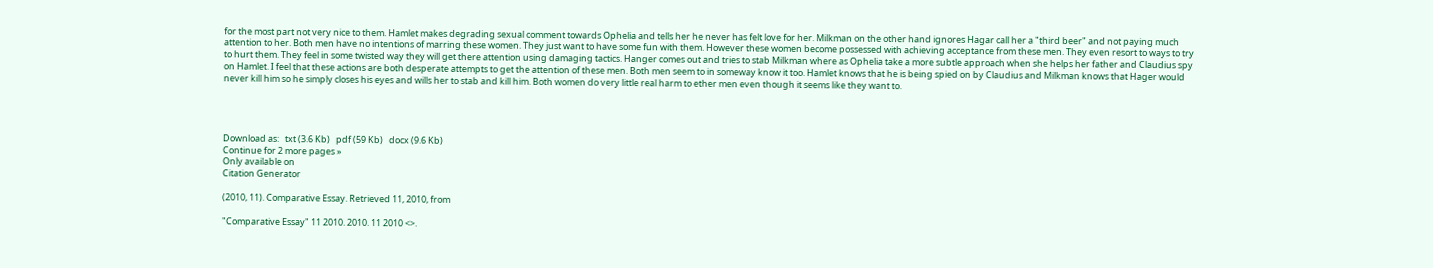for the most part not very nice to them. Hamlet makes degrading sexual comment towards Ophelia and tells her he never has felt love for her. Milkman on the other hand ignores Hagar call her a "third beer" and not paying much attention to her. Both men have no intentions of marring these women. They just want to have some fun with them. However these women become possessed with achieving acceptance from these men. They even resort to ways to try to hurt them. They feel in some twisted way they will get there attention using damaging tactics. Hanger comes out and tries to stab Milkman where as Ophelia take a more subtle approach when she helps her father and Claudius spy on Hamlet. I feel that these actions are both desperate attempts to get the attention of these men. Both men seem to in someway know it too. Hamlet knows that he is being spied on by Claudius and Milkman knows that Hager would never kill him so he simply closes his eyes and wills her to stab and kill him. Both women do very little real harm to ether men even though it seems like they want to.




Download as:   txt (3.6 Kb)   pdf (59 Kb)   docx (9.6 Kb)
Continue for 2 more pages »
Only available on
Citation Generator

(2010, 11). Comparative Essay. Retrieved 11, 2010, from

"Comparative Essay" 11 2010. 2010. 11 2010 <>.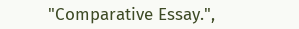"Comparative Essay.",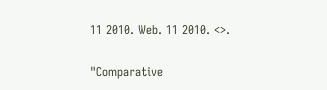11 2010. Web. 11 2010. <>.

"Comparative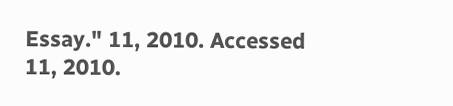Essay." 11, 2010. Accessed 11, 2010.